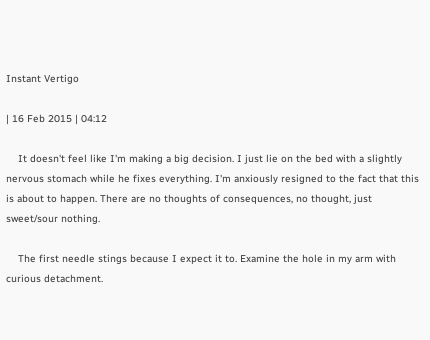Instant Vertigo

| 16 Feb 2015 | 04:12

    It doesn't feel like I'm making a big decision. I just lie on the bed with a slightly nervous stomach while he fixes everything. I'm anxiously resigned to the fact that this is about to happen. There are no thoughts of consequences, no thought, just sweet/sour nothing.

    The first needle stings because I expect it to. Examine the hole in my arm with curious detachment.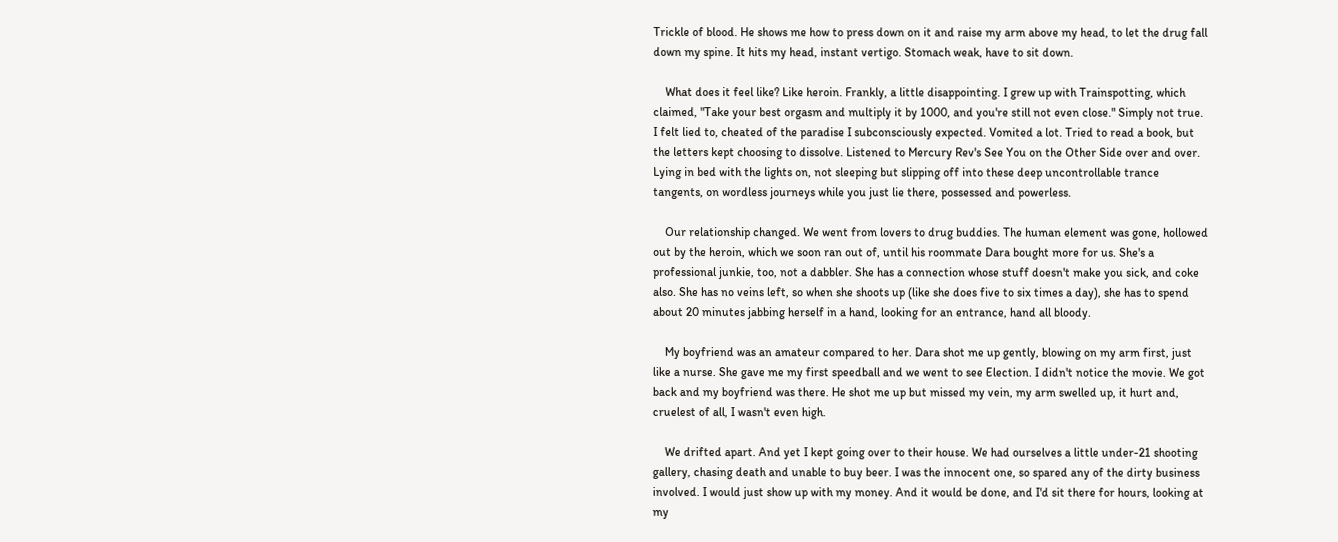Trickle of blood. He shows me how to press down on it and raise my arm above my head, to let the drug fall down my spine. It hits my head, instant vertigo. Stomach weak, have to sit down.

    What does it feel like? Like heroin. Frankly, a little disappointing. I grew up with Trainspotting, which claimed, "Take your best orgasm and multiply it by 1000, and you're still not even close." Simply not true. I felt lied to, cheated of the paradise I subconsciously expected. Vomited a lot. Tried to read a book, but the letters kept choosing to dissolve. Listened to Mercury Rev's See You on the Other Side over and over. Lying in bed with the lights on, not sleeping but slipping off into these deep uncontrollable trance tangents, on wordless journeys while you just lie there, possessed and powerless.

    Our relationship changed. We went from lovers to drug buddies. The human element was gone, hollowed out by the heroin, which we soon ran out of, until his roommate Dara bought more for us. She's a professional junkie, too, not a dabbler. She has a connection whose stuff doesn't make you sick, and coke also. She has no veins left, so when she shoots up (like she does five to six times a day), she has to spend about 20 minutes jabbing herself in a hand, looking for an entrance, hand all bloody.

    My boyfriend was an amateur compared to her. Dara shot me up gently, blowing on my arm first, just like a nurse. She gave me my first speedball and we went to see Election. I didn't notice the movie. We got back and my boyfriend was there. He shot me up but missed my vein, my arm swelled up, it hurt and, cruelest of all, I wasn't even high.

    We drifted apart. And yet I kept going over to their house. We had ourselves a little under-21 shooting gallery, chasing death and unable to buy beer. I was the innocent one, so spared any of the dirty business involved. I would just show up with my money. And it would be done, and I'd sit there for hours, looking at my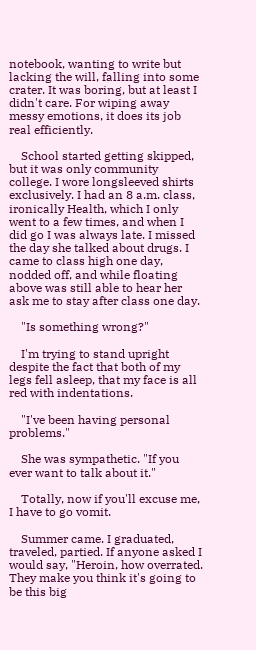notebook, wanting to write but lacking the will, falling into some crater. It was boring, but at least I didn't care. For wiping away messy emotions, it does its job real efficiently.

    School started getting skipped, but it was only community college. I wore longsleeved shirts exclusively. I had an 8 a.m. class, ironically Health, which I only went to a few times, and when I did go I was always late. I missed the day she talked about drugs. I came to class high one day, nodded off, and while floating above was still able to hear her ask me to stay after class one day.

    "Is something wrong?"

    I'm trying to stand upright despite the fact that both of my legs fell asleep, that my face is all red with indentations.

    "I've been having personal problems."

    She was sympathetic. "If you ever want to talk about it."

    Totally, now if you'll excuse me, I have to go vomit.

    Summer came. I graduated, traveled, partied. If anyone asked I would say, "Heroin, how overrated. They make you think it's going to be this big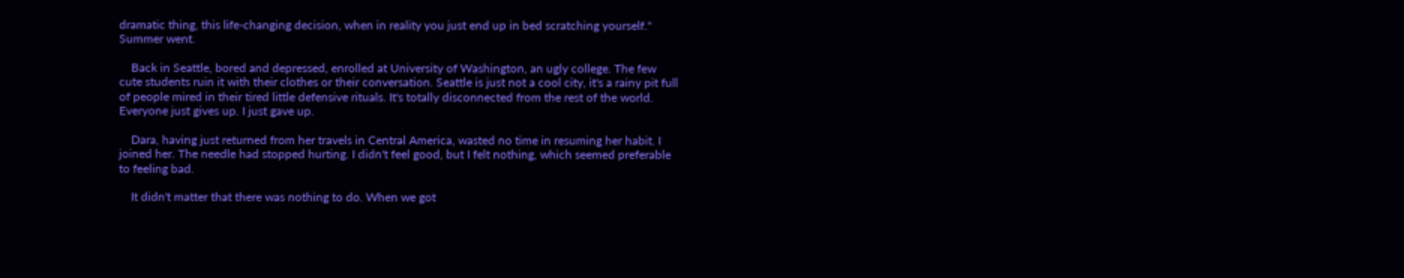dramatic thing, this life-changing decision, when in reality you just end up in bed scratching yourself." Summer went.

    Back in Seattle, bored and depressed, enrolled at University of Washington, an ugly college. The few cute students ruin it with their clothes or their conversation. Seattle is just not a cool city, it's a rainy pit full of people mired in their tired little defensive rituals. It's totally disconnected from the rest of the world. Everyone just gives up. I just gave up.

    Dara, having just returned from her travels in Central America, wasted no time in resuming her habit. I joined her. The needle had stopped hurting. I didn't feel good, but I felt nothing, which seemed preferable to feeling bad.

    It didn't matter that there was nothing to do. When we got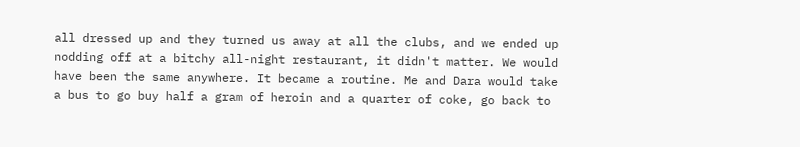all dressed up and they turned us away at all the clubs, and we ended up nodding off at a bitchy all-night restaurant, it didn't matter. We would have been the same anywhere. It became a routine. Me and Dara would take a bus to go buy half a gram of heroin and a quarter of coke, go back to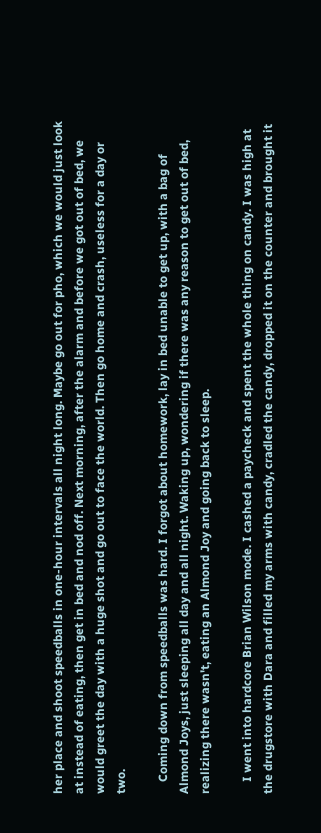her place and shoot speedballs in one-hour intervals all night long. Maybe go out for pho, which we would just look at instead of eating, then get in bed and nod off. Next morning, after the alarm and before we got out of bed, we would greet the day with a huge shot and go out to face the world. Then go home and crash, useless for a day or two.

    Coming down from speedballs was hard. I forgot about homework, lay in bed unable to get up, with a bag of Almond Joys, just sleeping all day and all night. Waking up, wondering if there was any reason to get out of bed, realizing there wasn't, eating an Almond Joy and going back to sleep.

    I went into hardcore Brian Wilson mode. I cashed a paycheck and spent the whole thing on candy. I was high at the drugstore with Dara and filled my arms with candy, cradled the candy, dropped it on the counter and brought it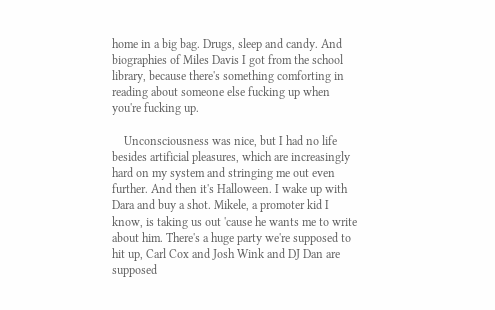home in a big bag. Drugs, sleep and candy. And biographies of Miles Davis I got from the school library, because there's something comforting in reading about someone else fucking up when you're fucking up.

    Unconsciousness was nice, but I had no life besides artificial pleasures, which are increasingly hard on my system and stringing me out even further. And then it's Halloween. I wake up with Dara and buy a shot. Mikele, a promoter kid I know, is taking us out 'cause he wants me to write about him. There's a huge party we're supposed to hit up, Carl Cox and Josh Wink and DJ Dan are supposed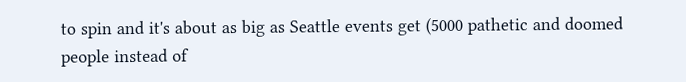to spin and it's about as big as Seattle events get (5000 pathetic and doomed people instead of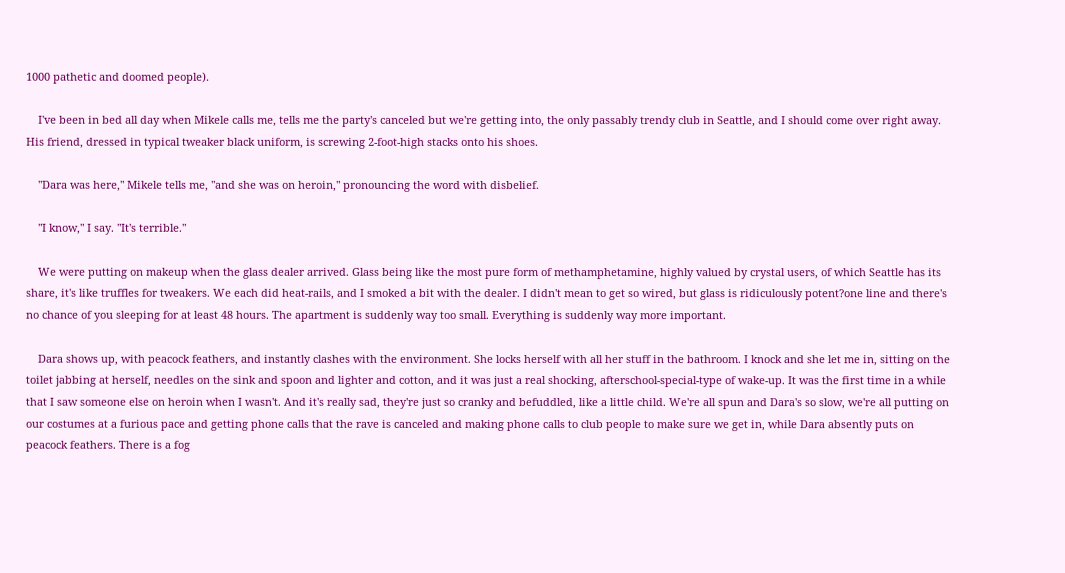1000 pathetic and doomed people).

    I've been in bed all day when Mikele calls me, tells me the party's canceled but we're getting into, the only passably trendy club in Seattle, and I should come over right away. His friend, dressed in typical tweaker black uniform, is screwing 2-foot-high stacks onto his shoes.

    "Dara was here," Mikele tells me, "and she was on heroin," pronouncing the word with disbelief.

    "I know," I say. "It's terrible."

    We were putting on makeup when the glass dealer arrived. Glass being like the most pure form of methamphetamine, highly valued by crystal users, of which Seattle has its share, it's like truffles for tweakers. We each did heat-rails, and I smoked a bit with the dealer. I didn't mean to get so wired, but glass is ridiculously potent?one line and there's no chance of you sleeping for at least 48 hours. The apartment is suddenly way too small. Everything is suddenly way more important.

    Dara shows up, with peacock feathers, and instantly clashes with the environment. She locks herself with all her stuff in the bathroom. I knock and she let me in, sitting on the toilet jabbing at herself, needles on the sink and spoon and lighter and cotton, and it was just a real shocking, afterschool-special-type of wake-up. It was the first time in a while that I saw someone else on heroin when I wasn't. And it's really sad, they're just so cranky and befuddled, like a little child. We're all spun and Dara's so slow, we're all putting on our costumes at a furious pace and getting phone calls that the rave is canceled and making phone calls to club people to make sure we get in, while Dara absently puts on peacock feathers. There is a fog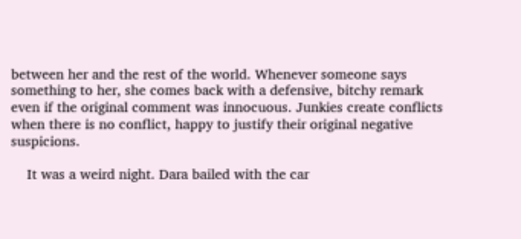between her and the rest of the world. Whenever someone says something to her, she comes back with a defensive, bitchy remark even if the original comment was innocuous. Junkies create conflicts when there is no conflict, happy to justify their original negative suspicions.

    It was a weird night. Dara bailed with the car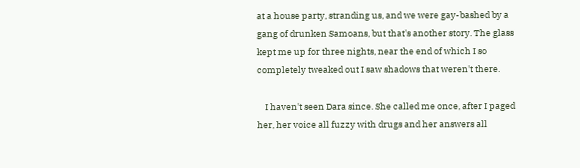at a house party, stranding us, and we were gay-bashed by a gang of drunken Samoans, but that's another story. The glass kept me up for three nights, near the end of which I so completely tweaked out I saw shadows that weren't there.

    I haven't seen Dara since. She called me once, after I paged her, her voice all fuzzy with drugs and her answers all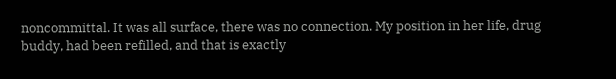noncommittal. It was all surface, there was no connection. My position in her life, drug buddy, had been refilled, and that is exactly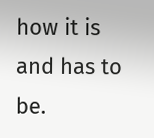how it is and has to be.